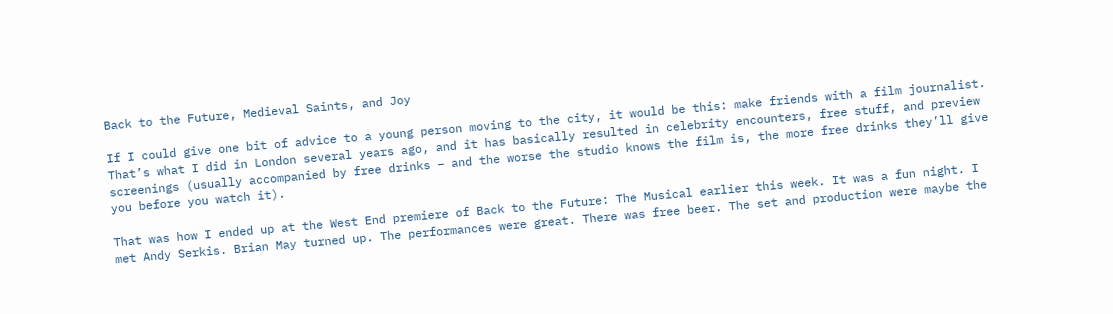Back to the Future, Medieval Saints, and Joy

If I could give one bit of advice to a young person moving to the city, it would be this: make friends with a film journalist. That’s what I did in London several years ago, and it has basically resulted in celebrity encounters, free stuff, and preview screenings (usually accompanied by free drinks – and the worse the studio knows the film is, the more free drinks they’ll give you before you watch it).

That was how I ended up at the West End premiere of Back to the Future: The Musical earlier this week. It was a fun night. I met Andy Serkis. Brian May turned up. The performances were great. There was free beer. The set and production were maybe the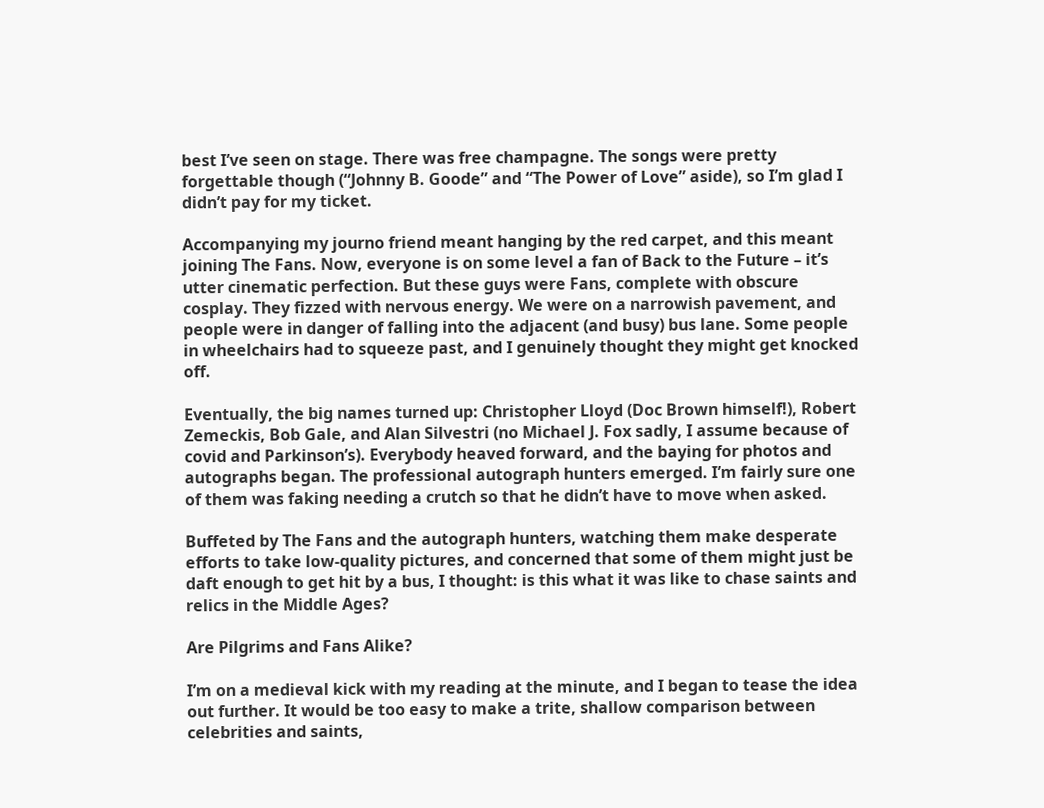best I’ve seen on stage. There was free champagne. The songs were pretty forgettable though (“Johnny B. Goode” and “The Power of Love” aside), so I’m glad I didn’t pay for my ticket.

Accompanying my journo friend meant hanging by the red carpet, and this meant joining The Fans. Now, everyone is on some level a fan of Back to the Future – it’s utter cinematic perfection. But these guys were Fans, complete with obscure cosplay. They fizzed with nervous energy. We were on a narrowish pavement, and people were in danger of falling into the adjacent (and busy) bus lane. Some people in wheelchairs had to squeeze past, and I genuinely thought they might get knocked off.

Eventually, the big names turned up: Christopher Lloyd (Doc Brown himself!), Robert Zemeckis, Bob Gale, and Alan Silvestri (no Michael J. Fox sadly, I assume because of covid and Parkinson’s). Everybody heaved forward, and the baying for photos and autographs began. The professional autograph hunters emerged. I’m fairly sure one of them was faking needing a crutch so that he didn’t have to move when asked.

Buffeted by The Fans and the autograph hunters, watching them make desperate efforts to take low-quality pictures, and concerned that some of them might just be daft enough to get hit by a bus, I thought: is this what it was like to chase saints and relics in the Middle Ages?

Are Pilgrims and Fans Alike?

I’m on a medieval kick with my reading at the minute, and I began to tease the idea out further. It would be too easy to make a trite, shallow comparison between celebrities and saints,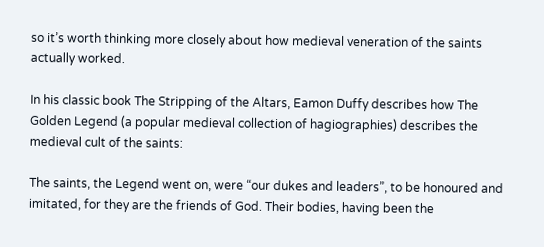so it’s worth thinking more closely about how medieval veneration of the saints actually worked.

In his classic book The Stripping of the Altars, Eamon Duffy describes how The Golden Legend (a popular medieval collection of hagiographies) describes the medieval cult of the saints:

The saints, the Legend went on, were “our dukes and leaders”, to be honoured and imitated, for they are the friends of God. Their bodies, having been the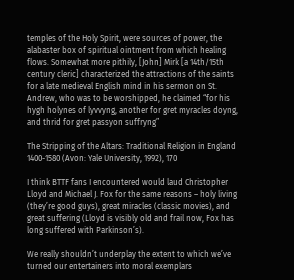temples of the Holy Spirit, were sources of power, the alabaster box of spiritual ointment from which healing flows. Somewhat more pithily, [John] Mirk [a 14th/15th century cleric] characterized the attractions of the saints for a late medieval English mind in his sermon on St. Andrew, who was to be worshipped, he claimed “for his hygh holynes of lyvvyng, another for gret myracles doyng, and thrid for gret passyon suffryng”

The Stripping of the Altars: Traditional Religion in England 1400-1580 (Avon: Yale University, 1992), 170

I think BTTF fans I encountered would laud Christopher Lloyd and Michael J. Fox for the same reasons – holy living (they’re good guys), great miracles (classic movies), and great suffering (Lloyd is visibly old and frail now, Fox has long suffered with Parkinson’s).

We really shouldn’t underplay the extent to which we’ve turned our entertainers into moral exemplars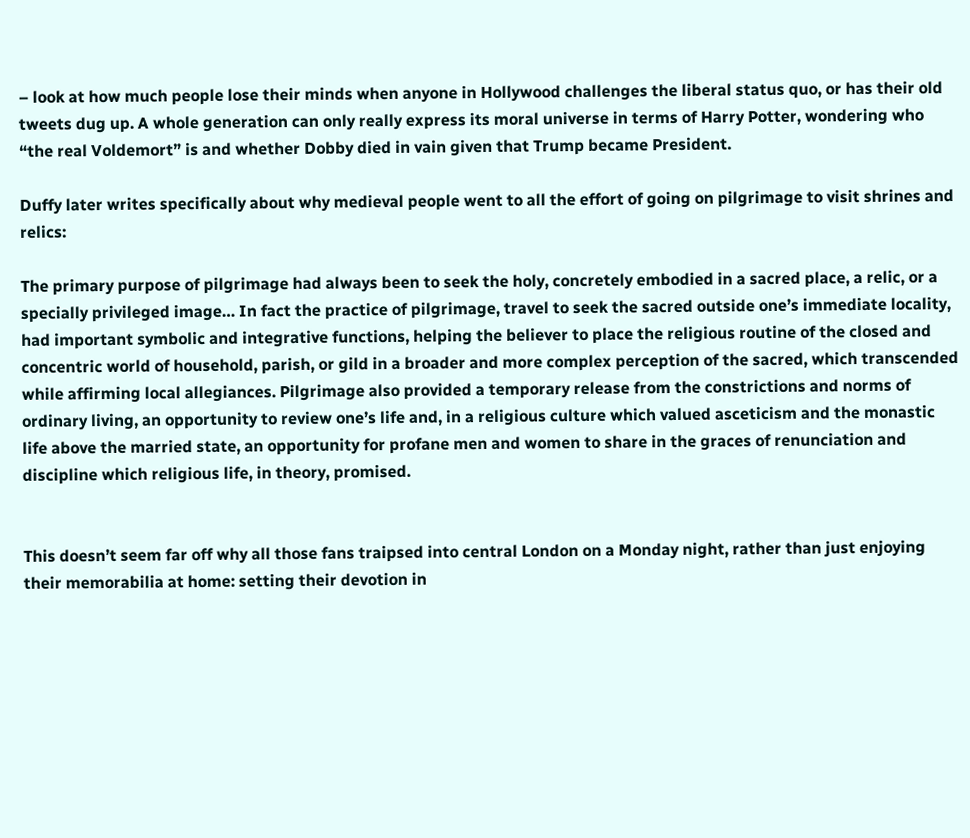– look at how much people lose their minds when anyone in Hollywood challenges the liberal status quo, or has their old tweets dug up. A whole generation can only really express its moral universe in terms of Harry Potter, wondering who “the real Voldemort” is and whether Dobby died in vain given that Trump became President.

Duffy later writes specifically about why medieval people went to all the effort of going on pilgrimage to visit shrines and relics:

The primary purpose of pilgrimage had always been to seek the holy, concretely embodied in a sacred place, a relic, or a specially privileged image… In fact the practice of pilgrimage, travel to seek the sacred outside one’s immediate locality, had important symbolic and integrative functions, helping the believer to place the religious routine of the closed and concentric world of household, parish, or gild in a broader and more complex perception of the sacred, which transcended while affirming local allegiances. Pilgrimage also provided a temporary release from the constrictions and norms of ordinary living, an opportunity to review one’s life and, in a religious culture which valued asceticism and the monastic life above the married state, an opportunity for profane men and women to share in the graces of renunciation and discipline which religious life, in theory, promised.


This doesn’t seem far off why all those fans traipsed into central London on a Monday night, rather than just enjoying their memorabilia at home: setting their devotion in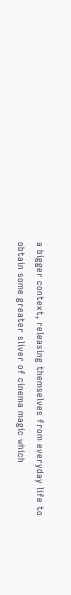a bigger context, releasing themselves from everyday life to obtain some greater sliver of cinema magic which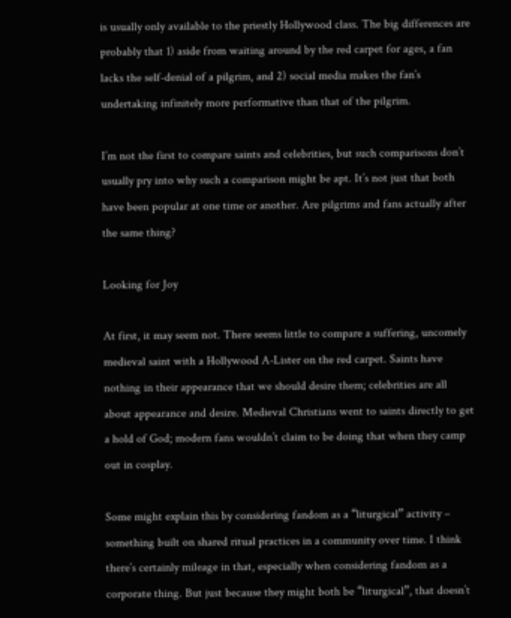is usually only available to the priestly Hollywood class. The big differences are probably that 1) aside from waiting around by the red carpet for ages, a fan lacks the self-denial of a pilgrim, and 2) social media makes the fan’s undertaking infinitely more performative than that of the pilgrim.

I’m not the first to compare saints and celebrities, but such comparisons don’t usually pry into why such a comparison might be apt. It’s not just that both have been popular at one time or another. Are pilgrims and fans actually after the same thing?

Looking for Joy

At first, it may seem not. There seems little to compare a suffering, uncomely medieval saint with a Hollywood A-Lister on the red carpet. Saints have nothing in their appearance that we should desire them; celebrities are all about appearance and desire. Medieval Christians went to saints directly to get a hold of God; modern fans wouldn’t claim to be doing that when they camp out in cosplay.

Some might explain this by considering fandom as a “liturgical” activity – something built on shared ritual practices in a community over time. I think there’s certainly mileage in that, especially when considering fandom as a corporate thing. But just because they might both be “liturgical”, that doesn’t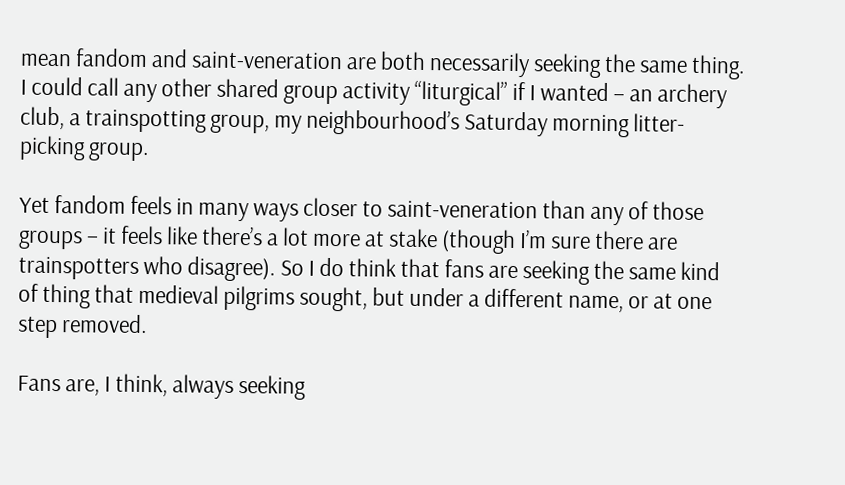mean fandom and saint-veneration are both necessarily seeking the same thing. I could call any other shared group activity “liturgical” if I wanted – an archery club, a trainspotting group, my neighbourhood’s Saturday morning litter-picking group.

Yet fandom feels in many ways closer to saint-veneration than any of those groups – it feels like there’s a lot more at stake (though I’m sure there are trainspotters who disagree). So I do think that fans are seeking the same kind of thing that medieval pilgrims sought, but under a different name, or at one step removed.

Fans are, I think, always seeking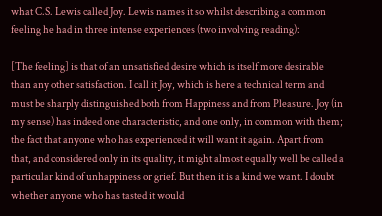what C.S. Lewis called Joy. Lewis names it so whilst describing a common feeling he had in three intense experiences (two involving reading):

[The feeling] is that of an unsatisfied desire which is itself more desirable than any other satisfaction. I call it Joy, which is here a technical term and must be sharply distinguished both from Happiness and from Pleasure. Joy (in my sense) has indeed one characteristic, and one only, in common with them; the fact that anyone who has experienced it will want it again. Apart from that, and considered only in its quality, it might almost equally well be called a particular kind of unhappiness or grief. But then it is a kind we want. I doubt whether anyone who has tasted it would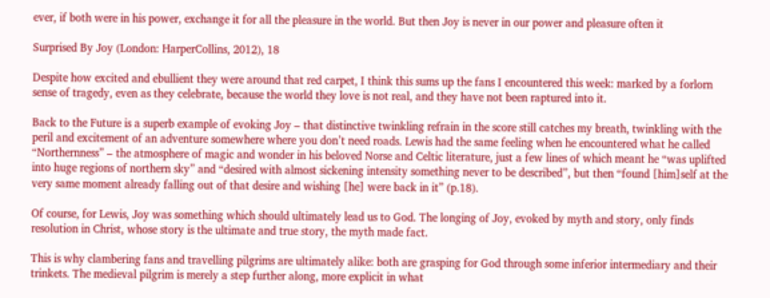ever, if both were in his power, exchange it for all the pleasure in the world. But then Joy is never in our power and pleasure often it

Surprised By Joy (London: HarperCollins, 2012), 18

Despite how excited and ebullient they were around that red carpet, I think this sums up the fans I encountered this week: marked by a forlorn sense of tragedy, even as they celebrate, because the world they love is not real, and they have not been raptured into it.

Back to the Future is a superb example of evoking Joy – that distinctive twinkling refrain in the score still catches my breath, twinkling with the peril and excitement of an adventure somewhere where you don’t need roads. Lewis had the same feeling when he encountered what he called “Northernness” – the atmosphere of magic and wonder in his beloved Norse and Celtic literature, just a few lines of which meant he “was uplifted into huge regions of northern sky” and “desired with almost sickening intensity something never to be described”, but then “found [him]self at the very same moment already falling out of that desire and wishing [he] were back in it” (p.18).

Of course, for Lewis, Joy was something which should ultimately lead us to God. The longing of Joy, evoked by myth and story, only finds resolution in Christ, whose story is the ultimate and true story, the myth made fact.

This is why clambering fans and travelling pilgrims are ultimately alike: both are grasping for God through some inferior intermediary and their trinkets. The medieval pilgrim is merely a step further along, more explicit in what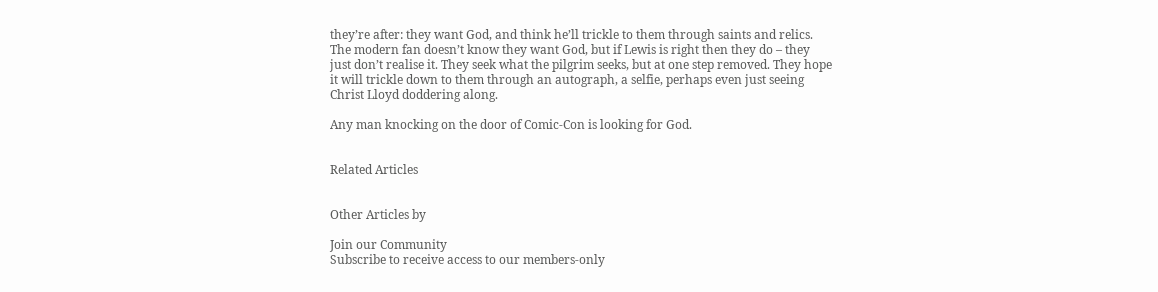they’re after: they want God, and think he’ll trickle to them through saints and relics. The modern fan doesn’t know they want God, but if Lewis is right then they do – they just don’t realise it. They seek what the pilgrim seeks, but at one step removed. They hope it will trickle down to them through an autograph, a selfie, perhaps even just seeing Christ Lloyd doddering along.

Any man knocking on the door of Comic-Con is looking for God.


Related Articles


Other Articles by

Join our Community
Subscribe to receive access to our members-only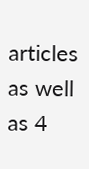articles as well as 4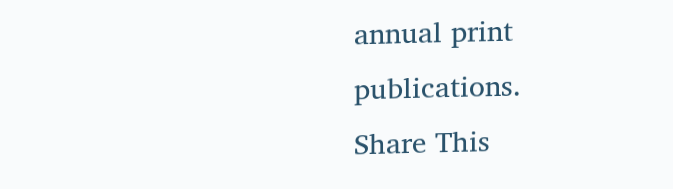annual print publications.
Share This